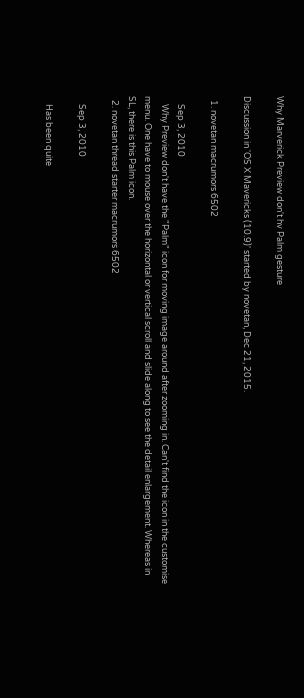Why Marverick Preview don't hv Palm gesture

Discussion in 'OS X Mavericks (10.9)' started by novetan, Dec 21, 2015.

  1. novetan macrumors 6502

    Sep 3, 2010
    Why Preview don't have the "Palm" icon for moving image around after zooming in. Can't find the icon in the customise menu. One have to mouse over the horizontal or vertical scroll and slide along to see the detail enlargement. Whereas in SL, there is this Palm icon.
  2. novetan thread starter macrumors 6502

    Sep 3, 2010

    Has been quite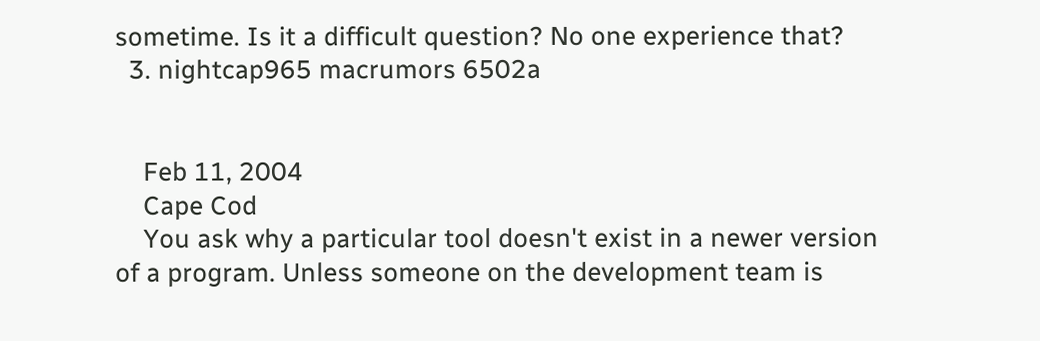sometime. Is it a difficult question? No one experience that?
  3. nightcap965 macrumors 6502a


    Feb 11, 2004
    Cape Cod
    You ask why a particular tool doesn't exist in a newer version of a program. Unless someone on the development team is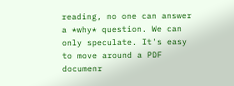reading, no one can answer a *why* question. We can only speculate. It's easy to move around a PDF documenr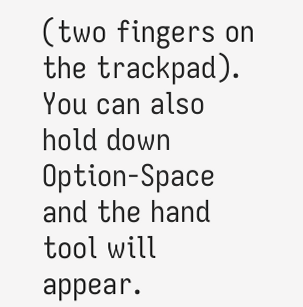(two fingers on the trackpad). You can also hold down Option-Space and the hand tool will appear.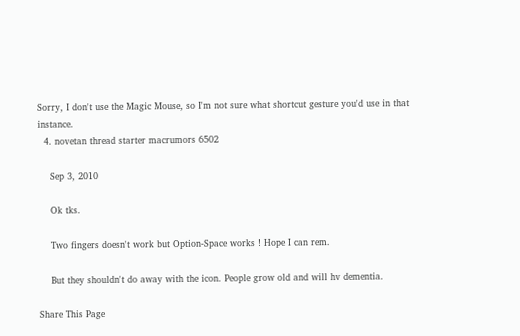Sorry, I don't use the Magic Mouse, so I'm not sure what shortcut gesture you'd use in that instance.
  4. novetan thread starter macrumors 6502

    Sep 3, 2010

    Ok tks.

    Two fingers doesn't work but Option-Space works ! Hope I can rem.

    But they shouldn't do away with the icon. People grow old and will hv dementia.

Share This Page